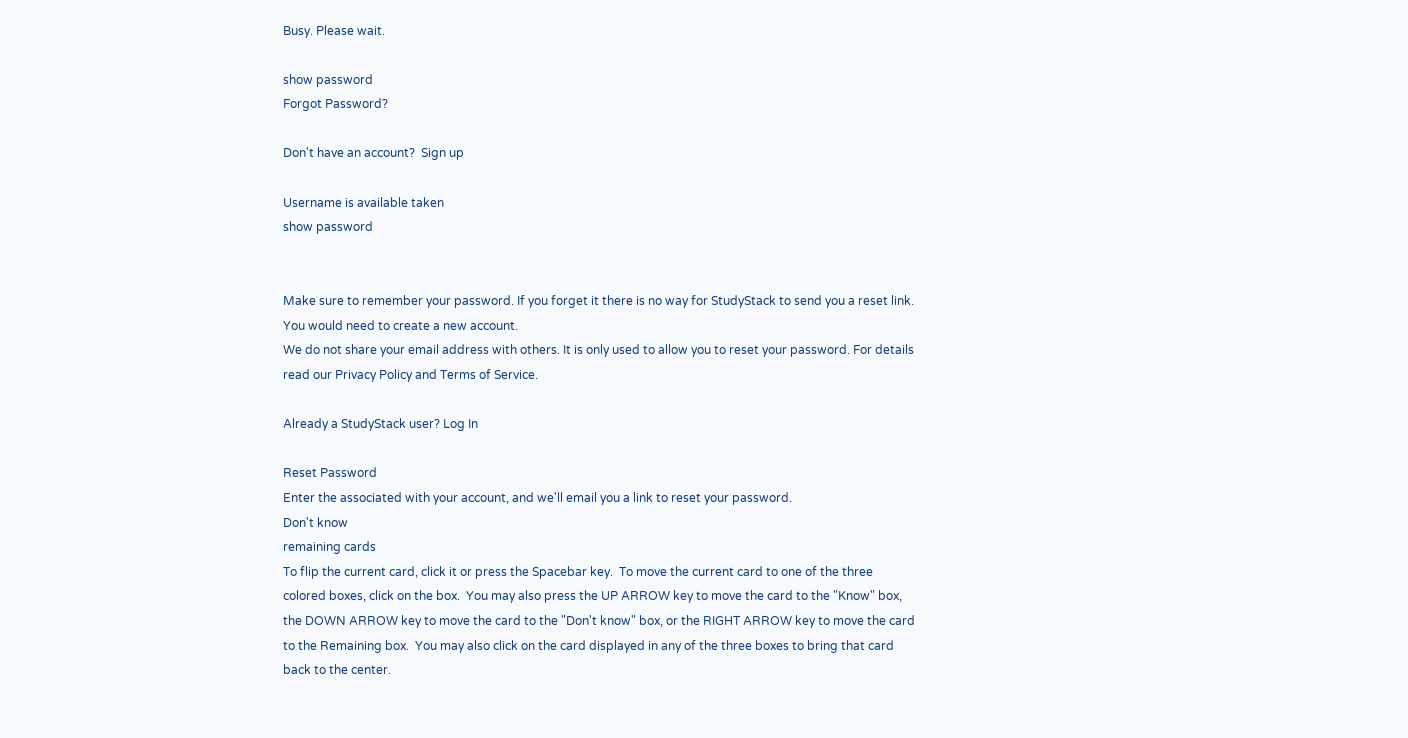Busy. Please wait.

show password
Forgot Password?

Don't have an account?  Sign up

Username is available taken
show password


Make sure to remember your password. If you forget it there is no way for StudyStack to send you a reset link. You would need to create a new account.
We do not share your email address with others. It is only used to allow you to reset your password. For details read our Privacy Policy and Terms of Service.

Already a StudyStack user? Log In

Reset Password
Enter the associated with your account, and we'll email you a link to reset your password.
Don't know
remaining cards
To flip the current card, click it or press the Spacebar key.  To move the current card to one of the three colored boxes, click on the box.  You may also press the UP ARROW key to move the card to the "Know" box, the DOWN ARROW key to move the card to the "Don't know" box, or the RIGHT ARROW key to move the card to the Remaining box.  You may also click on the card displayed in any of the three boxes to bring that card back to the center.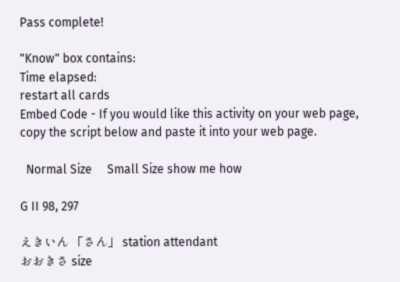Pass complete!

"Know" box contains:
Time elapsed:
restart all cards
Embed Code - If you would like this activity on your web page, copy the script below and paste it into your web page.

  Normal Size     Small Size show me how

G II 98, 297

えきいん 「さん」 station attendant
おおきさ size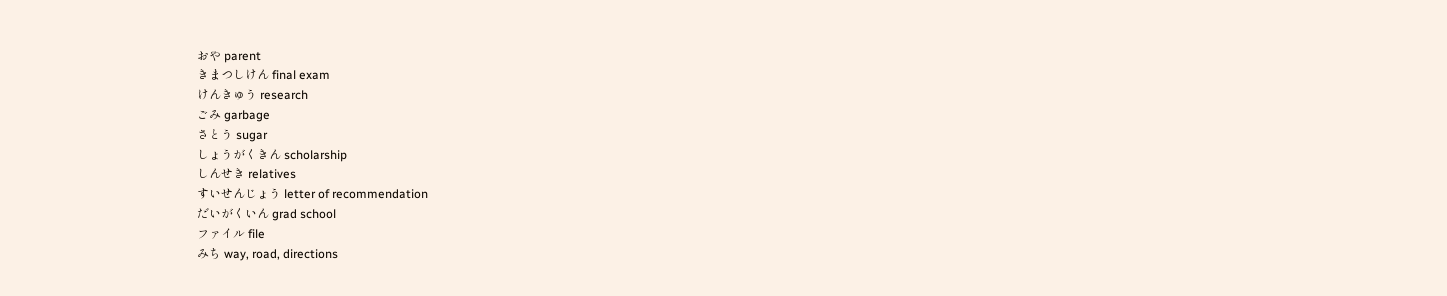おや parent
きまつしけん final exam
けんきゅう research
ごみ garbage
さとう sugar
しょうがくきん scholarship
しんせき relatives
すいせんじょう letter of recommendation
だいがくいん grad school
ファイル file
みち way, road, directions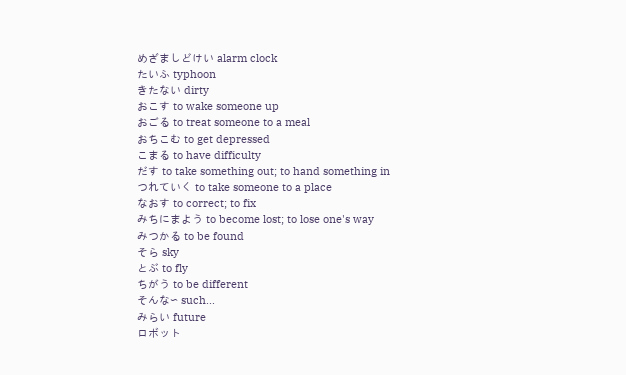めざましどけい alarm clock
たいふ typhoon
きたない dirty
おこす to wake someone up
おごる to treat someone to a meal
おちこむ to get depressed
こまる to have difficulty
だす to take something out; to hand something in
つれていく to take someone to a place
なおす to correct; to fix
みちにまよう to become lost; to lose one's way
みつかる to be found
そら sky
とぶ to fly
ちがう to be different
そんな〜 such...
みらい future
ロボット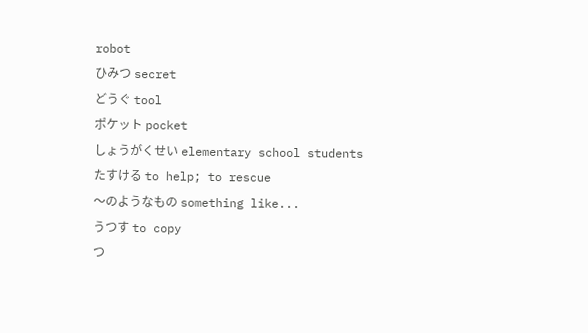robot
ひみつ secret
どうぐ tool
ポケット pocket
しょうがくせい elementary school students
たすける to help; to rescue
〜のようなもの something like...
うつす to copy
つ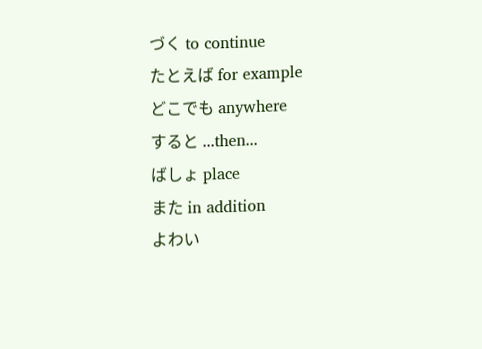づく to continue
たとえば for example
どこでも anywhere
すると ...then...
ばしょ place
また in addition
よわい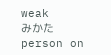weak
みかた person on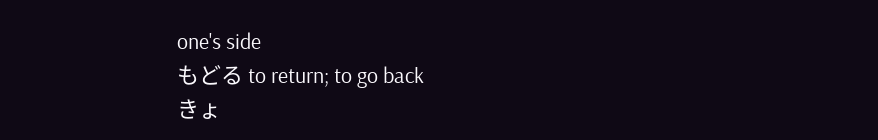one's side
もどる to return; to go back
きょ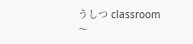うしつ classroom
〜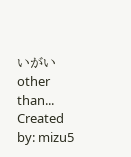いがい other than...
Created by: mizu5